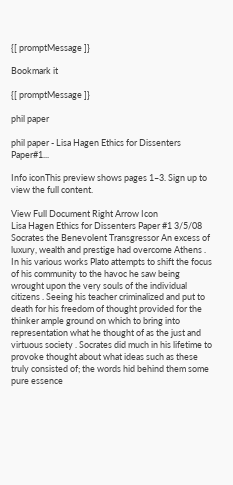{[ promptMessage ]}

Bookmark it

{[ promptMessage ]}

phil paper

phil paper - Lisa Hagen Ethics for Dissenters Paper#1...

Info iconThis preview shows pages 1–3. Sign up to view the full content.

View Full Document Right Arrow Icon
Lisa Hagen Ethics for Dissenters Paper #1 3/5/08 Socrates the Benevolent Transgressor An excess of luxury, wealth and prestige had overcome Athens . In his various works Plato attempts to shift the focus of his community to the havoc he saw being wrought upon the very souls of the individual citizens . Seeing his teacher criminalized and put to death for his freedom of thought provided for the thinker ample ground on which to bring into representation what he thought of as the just and virtuous society . Socrates did much in his lifetime to provoke thought about what ideas such as these truly consisted of; the words hid behind them some pure essence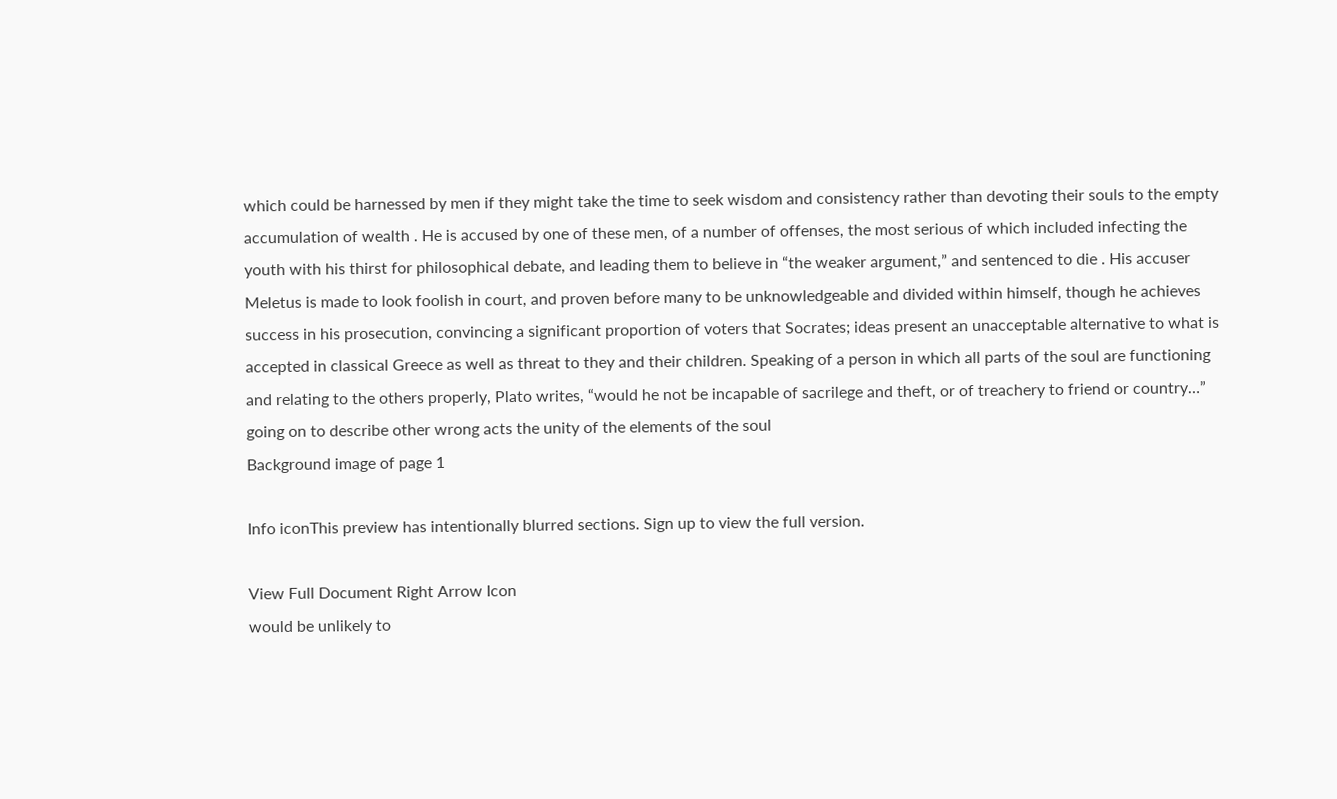which could be harnessed by men if they might take the time to seek wisdom and consistency rather than devoting their souls to the empty accumulation of wealth . He is accused by one of these men, of a number of offenses, the most serious of which included infecting the youth with his thirst for philosophical debate, and leading them to believe in “the weaker argument,” and sentenced to die . His accuser Meletus is made to look foolish in court, and proven before many to be unknowledgeable and divided within himself, though he achieves success in his prosecution, convincing a significant proportion of voters that Socrates; ideas present an unacceptable alternative to what is accepted in classical Greece as well as threat to they and their children. Speaking of a person in which all parts of the soul are functioning and relating to the others properly, Plato writes, “would he not be incapable of sacrilege and theft, or of treachery to friend or country…” going on to describe other wrong acts the unity of the elements of the soul
Background image of page 1

Info iconThis preview has intentionally blurred sections. Sign up to view the full version.

View Full Document Right Arrow Icon
would be unlikely to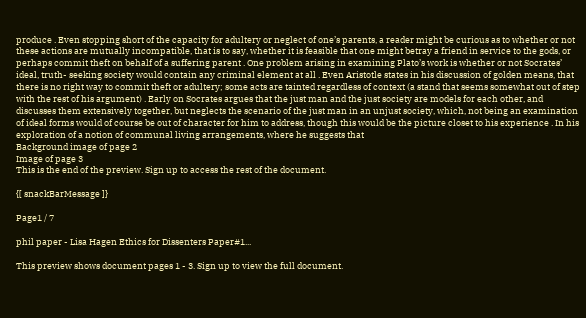produce . Even stopping short of the capacity for adultery or neglect of one’s parents, a reader might be curious as to whether or not these actions are mutually incompatible, that is to say, whether it is feasible that one might betray a friend in service to the gods, or perhaps commit theft on behalf of a suffering parent . One problem arising in examining Plato’s work is whether or not Socrates’ ideal, truth- seeking society would contain any criminal element at all . Even Aristotle states in his discussion of golden means, that there is no right way to commit theft or adultery; some acts are tainted regardless of context (a stand that seems somewhat out of step with the rest of his argument) . Early on Socrates argues that the just man and the just society are models for each other, and discusses them extensively together, but neglects the scenario of the just man in an unjust society, which, not being an examination of ideal forms would of course be out of character for him to address, though this would be the picture closet to his experience . In his exploration of a notion of communal living arrangements, where he suggests that
Background image of page 2
Image of page 3
This is the end of the preview. Sign up to access the rest of the document.

{[ snackBarMessage ]}

Page1 / 7

phil paper - Lisa Hagen Ethics for Dissenters Paper#1...

This preview shows document pages 1 - 3. Sign up to view the full document.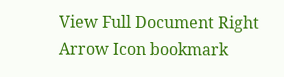View Full Document Right Arrow Icon bookmark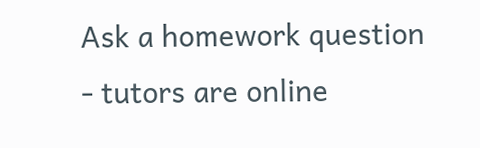Ask a homework question - tutors are online